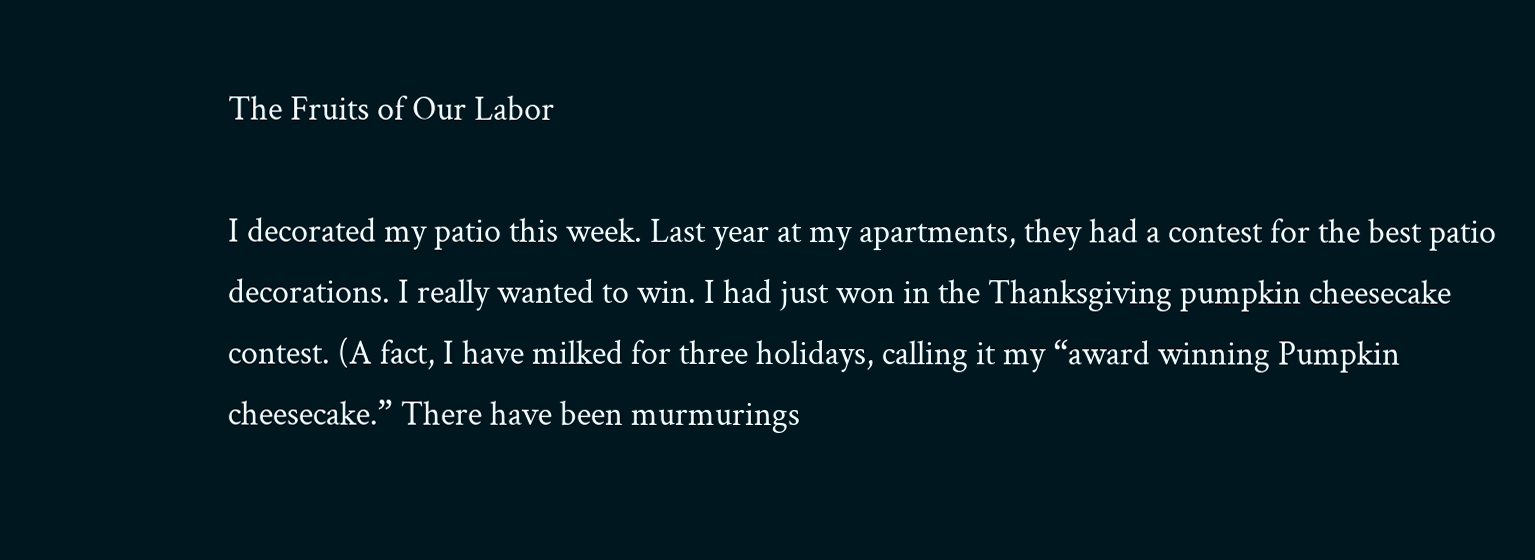The Fruits of Our Labor

I decorated my patio this week. Last year at my apartments, they had a contest for the best patio decorations. I really wanted to win. I had just won in the Thanksgiving pumpkin cheesecake contest. (A fact, I have milked for three holidays, calling it my “award winning Pumpkin cheesecake.” There have been murmurings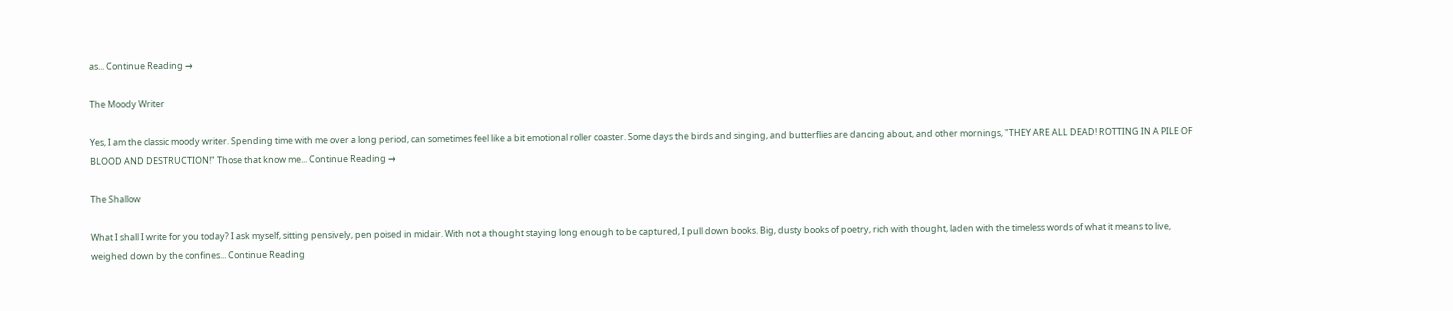as... Continue Reading →

The Moody Writer

Yes, I am the classic moody writer. Spending time with me over a long period, can sometimes feel like a bit emotional roller coaster. Some days the birds and singing, and butterflies are dancing about, and other mornings, "THEY ARE ALL DEAD! ROTTING IN A PILE OF BLOOD AND DESTRUCTION!" Those that know me... Continue Reading →

The Shallow

What I shall I write for you today? I ask myself, sitting pensively, pen poised in midair. With not a thought staying long enough to be captured, I pull down books. Big, dusty books of poetry, rich with thought, laden with the timeless words of what it means to live, weighed down by the confines... Continue Reading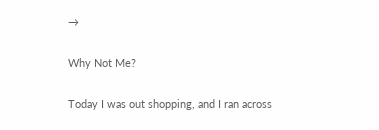→

Why Not Me?

Today I was out shopping, and I ran across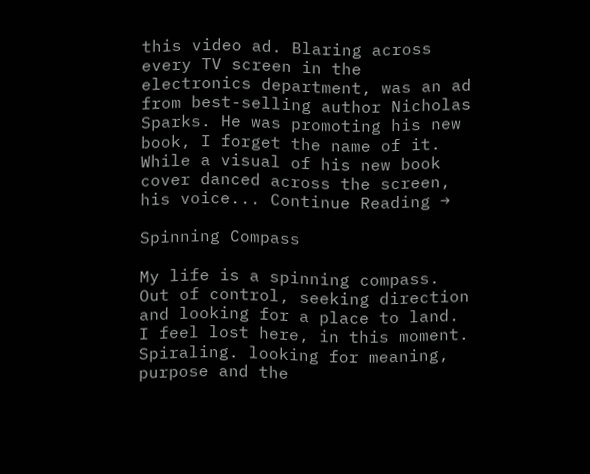this video ad. Blaring across every TV screen in the electronics department, was an ad from best-selling author Nicholas Sparks. He was promoting his new book, I forget the name of it. While a visual of his new book cover danced across the screen, his voice... Continue Reading →

Spinning Compass

My life is a spinning compass. Out of control, seeking direction and looking for a place to land. I feel lost here, in this moment. Spiraling. looking for meaning, purpose and the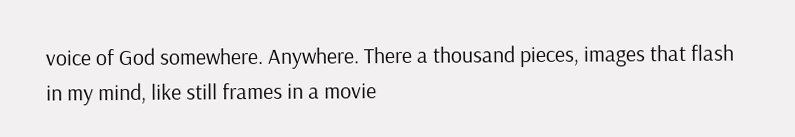voice of God somewhere. Anywhere. There a thousand pieces, images that flash in my mind, like still frames in a movie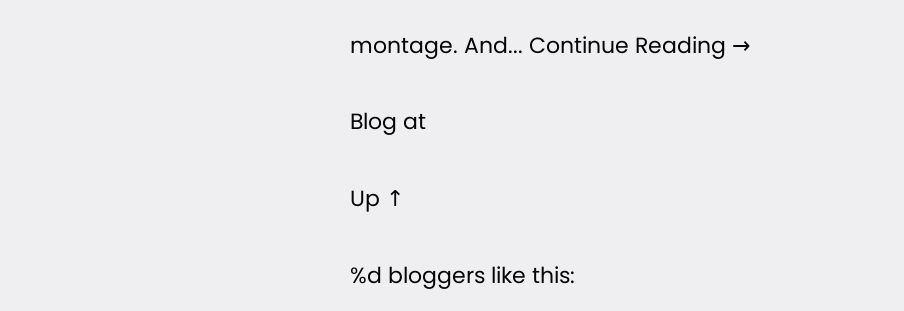montage. And... Continue Reading →

Blog at

Up ↑

%d bloggers like this: